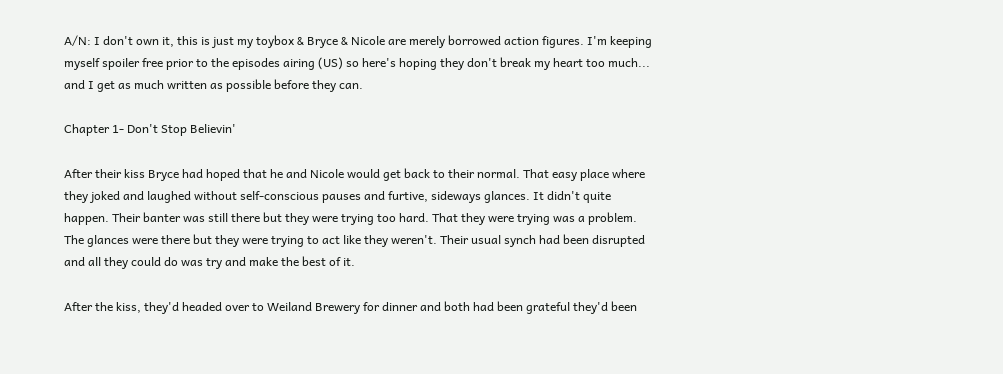A/N: I don't own it, this is just my toybox & Bryce & Nicole are merely borrowed action figures. I'm keeping myself spoiler free prior to the episodes airing (US) so here's hoping they don't break my heart too much... and I get as much written as possible before they can.

Chapter 1- Don't Stop Believin'

After their kiss Bryce had hoped that he and Nicole would get back to their normal. That easy place where they joked and laughed without self-conscious pauses and furtive, sideways glances. It didn't quite happen. Their banter was still there but they were trying too hard. That they were trying was a problem. The glances were there but they were trying to act like they weren't. Their usual synch had been disrupted and all they could do was try and make the best of it.

After the kiss, they'd headed over to Weiland Brewery for dinner and both had been grateful they'd been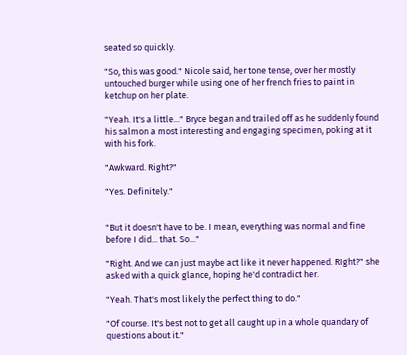seated so quickly.

"So, this was good." Nicole said, her tone tense, over her mostly untouched burger while using one of her french fries to paint in ketchup on her plate.

"Yeah. It's a little..." Bryce began and trailed off as he suddenly found his salmon a most interesting and engaging specimen, poking at it with his fork.

"Awkward. Right?"

"Yes. Definitely."


"But it doesn't have to be. I mean, everything was normal and fine before I did... that. So..."

"Right. And we can just maybe act like it never happened. RIght?" she asked with a quick glance, hoping he'd contradict her.

"Yeah. That's most likely the perfect thing to do."

"Of course. It's best not to get all caught up in a whole quandary of questions about it."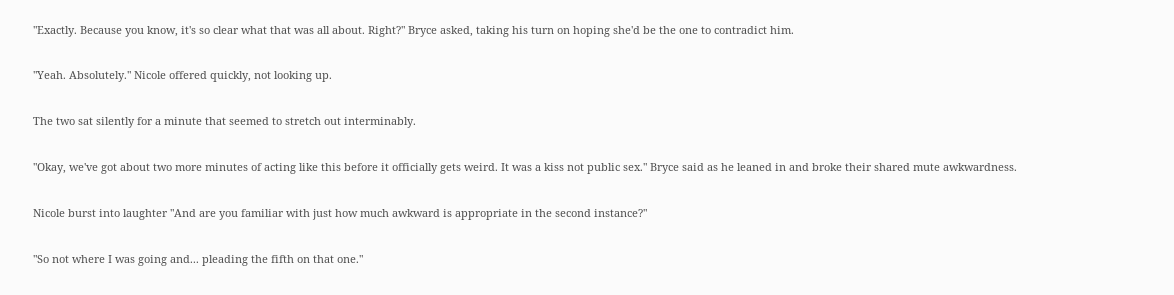"Exactly. Because you know, it's so clear what that was all about. Right?" Bryce asked, taking his turn on hoping she'd be the one to contradict him.

"Yeah. Absolutely." Nicole offered quickly, not looking up.

The two sat silently for a minute that seemed to stretch out interminably.

"Okay, we've got about two more minutes of acting like this before it officially gets weird. It was a kiss not public sex." Bryce said as he leaned in and broke their shared mute awkwardness.

Nicole burst into laughter "And are you familiar with just how much awkward is appropriate in the second instance?"

"So not where I was going and... pleading the fifth on that one."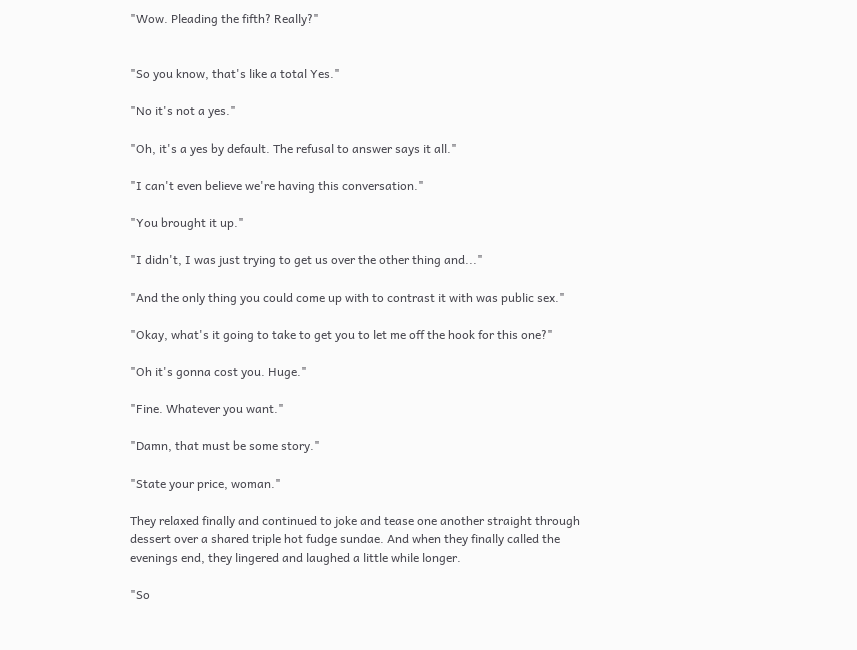"Wow. Pleading the fifth? Really?"


"So you know, that's like a total Yes."

"No it's not a yes."

"Oh, it's a yes by default. The refusal to answer says it all."

"I can't even believe we're having this conversation."

"You brought it up."

"I didn't, I was just trying to get us over the other thing and..."

"And the only thing you could come up with to contrast it with was public sex."

"Okay, what's it going to take to get you to let me off the hook for this one?"

"Oh it's gonna cost you. Huge."

"Fine. Whatever you want."

"Damn, that must be some story."

"State your price, woman."

They relaxed finally and continued to joke and tease one another straight through dessert over a shared triple hot fudge sundae. And when they finally called the evenings end, they lingered and laughed a little while longer.

"So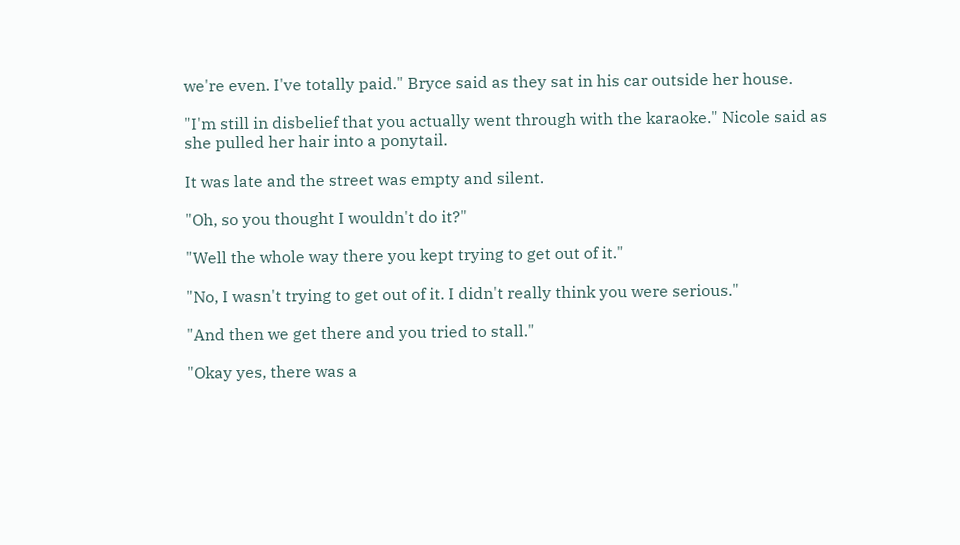we're even. I've totally paid." Bryce said as they sat in his car outside her house.

"I'm still in disbelief that you actually went through with the karaoke." Nicole said as she pulled her hair into a ponytail.

It was late and the street was empty and silent.

"Oh, so you thought I wouldn't do it?"

"Well the whole way there you kept trying to get out of it."

"No, I wasn't trying to get out of it. I didn't really think you were serious."

"And then we get there and you tried to stall."

"Okay yes, there was a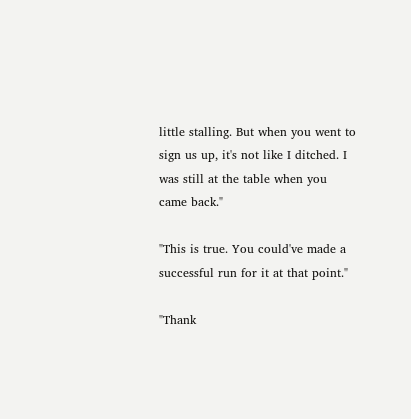little stalling. But when you went to sign us up, it's not like I ditched. I was still at the table when you came back."

"This is true. You could've made a successful run for it at that point."

"Thank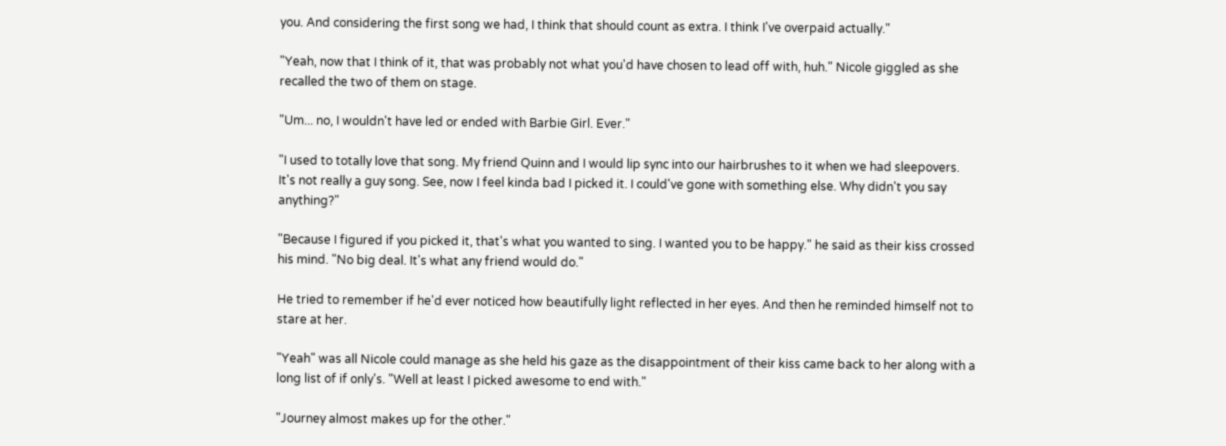you. And considering the first song we had, I think that should count as extra. I think I've overpaid actually."

"Yeah, now that I think of it, that was probably not what you'd have chosen to lead off with, huh." Nicole giggled as she recalled the two of them on stage.

"Um... no, I wouldn't have led or ended with Barbie Girl. Ever."

"I used to totally love that song. My friend Quinn and I would lip sync into our hairbrushes to it when we had sleepovers. It's not really a guy song. See, now I feel kinda bad I picked it. I could've gone with something else. Why didn't you say anything?"

"Because I figured if you picked it, that's what you wanted to sing. I wanted you to be happy." he said as their kiss crossed his mind. "No big deal. It's what any friend would do."

He tried to remember if he'd ever noticed how beautifully light reflected in her eyes. And then he reminded himself not to stare at her.

"Yeah" was all Nicole could manage as she held his gaze as the disappointment of their kiss came back to her along with a long list of if only's. "Well at least I picked awesome to end with."

"Journey almost makes up for the other."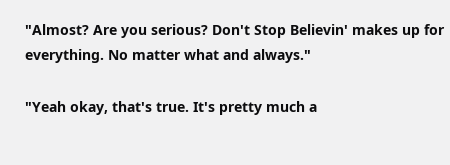"Almost? Are you serious? Don't Stop Believin' makes up for everything. No matter what and always."

"Yeah okay, that's true. It's pretty much a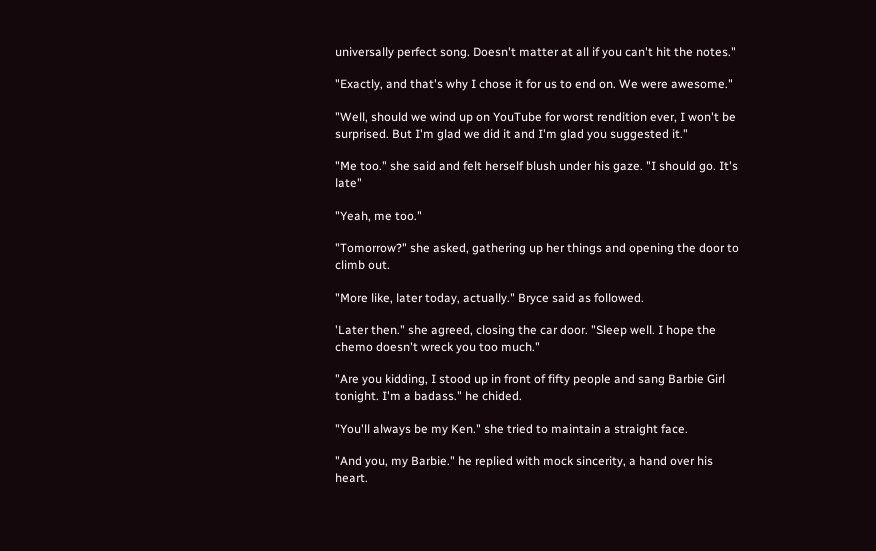universally perfect song. Doesn't matter at all if you can't hit the notes."

"Exactly, and that's why I chose it for us to end on. We were awesome."

"Well, should we wind up on YouTube for worst rendition ever, I won't be surprised. But I'm glad we did it and I'm glad you suggested it."

"Me too." she said and felt herself blush under his gaze. "I should go. It's late"

"Yeah, me too."

"Tomorrow?" she asked, gathering up her things and opening the door to climb out.

"More like, later today, actually." Bryce said as followed.

'Later then." she agreed, closing the car door. "Sleep well. I hope the chemo doesn't wreck you too much."

"Are you kidding, I stood up in front of fifty people and sang Barbie Girl tonight. I'm a badass." he chided.

"You'll always be my Ken." she tried to maintain a straight face.

"And you, my Barbie." he replied with mock sincerity, a hand over his heart.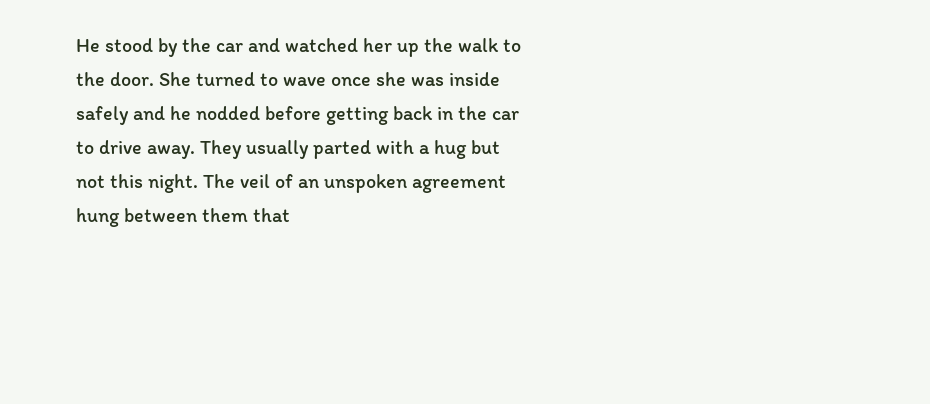He stood by the car and watched her up the walk to the door. She turned to wave once she was inside safely and he nodded before getting back in the car to drive away. They usually parted with a hug but not this night. The veil of an unspoken agreement hung between them that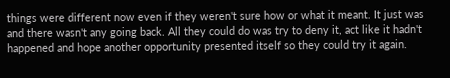things were different now even if they weren't sure how or what it meant. It just was and there wasn't any going back. All they could do was try to deny it, act like it hadn't happened and hope another opportunity presented itself so they could try it again.